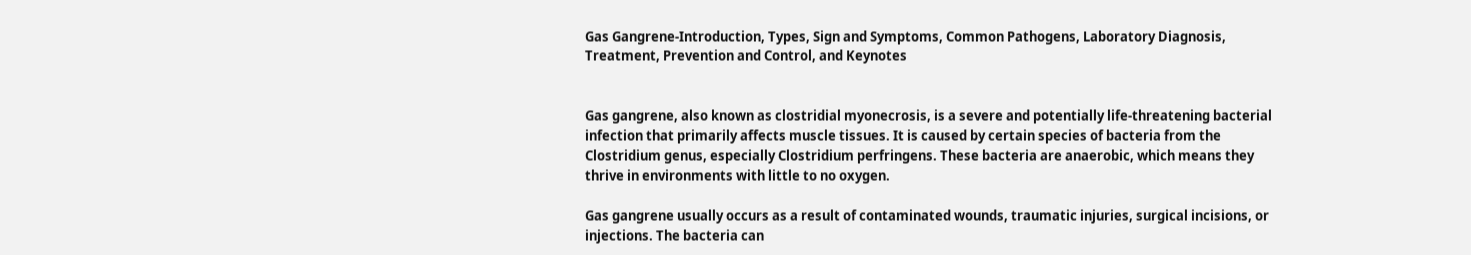Gas Gangrene-Introduction, Types, Sign and Symptoms, Common Pathogens, Laboratory Diagnosis, Treatment, Prevention and Control, and Keynotes


Gas gangrene, also known as clostridial myonecrosis, is a severe and potentially life-threatening bacterial infection that primarily affects muscle tissues. It is caused by certain species of bacteria from the Clostridium genus, especially Clostridium perfringens. These bacteria are anaerobic, which means they thrive in environments with little to no oxygen.

Gas gangrene usually occurs as a result of contaminated wounds, traumatic injuries, surgical incisions, or injections. The bacteria can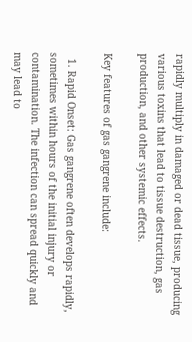rapidly multiply in damaged or dead tissue, producing various toxins that lead to tissue destruction, gas production, and other systemic effects.

Key features of gas gangrene include:

  1. Rapid Onset: Gas gangrene often develops rapidly, sometimes within hours of the initial injury or contamination. The infection can spread quickly and may lead to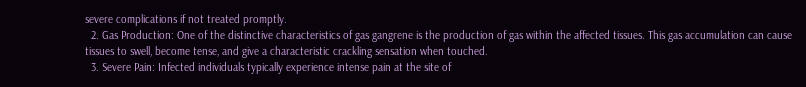severe complications if not treated promptly.
  2. Gas Production: One of the distinctive characteristics of gas gangrene is the production of gas within the affected tissues. This gas accumulation can cause tissues to swell, become tense, and give a characteristic crackling sensation when touched.
  3. Severe Pain: Infected individuals typically experience intense pain at the site of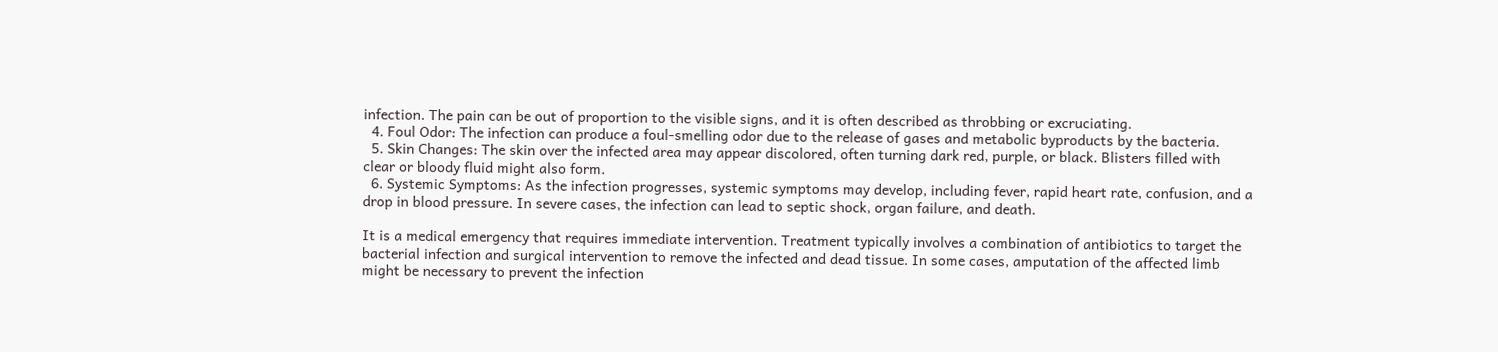infection. The pain can be out of proportion to the visible signs, and it is often described as throbbing or excruciating.
  4. Foul Odor: The infection can produce a foul-smelling odor due to the release of gases and metabolic byproducts by the bacteria.
  5. Skin Changes: The skin over the infected area may appear discolored, often turning dark red, purple, or black. Blisters filled with clear or bloody fluid might also form.
  6. Systemic Symptoms: As the infection progresses, systemic symptoms may develop, including fever, rapid heart rate, confusion, and a drop in blood pressure. In severe cases, the infection can lead to septic shock, organ failure, and death.

It is a medical emergency that requires immediate intervention. Treatment typically involves a combination of antibiotics to target the bacterial infection and surgical intervention to remove the infected and dead tissue. In some cases, amputation of the affected limb might be necessary to prevent the infection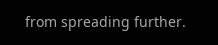from spreading further.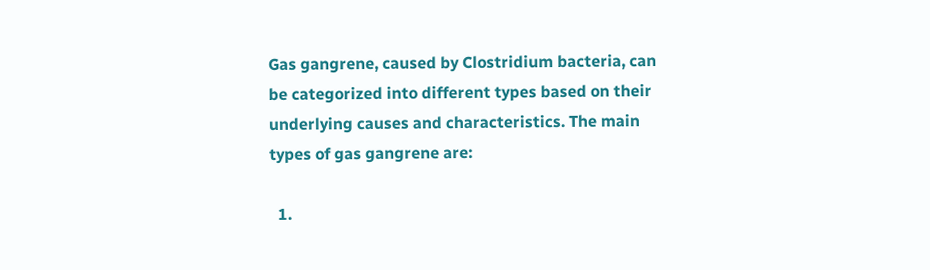Gas gangrene, caused by Clostridium bacteria, can be categorized into different types based on their underlying causes and characteristics. The main types of gas gangrene are:

  1.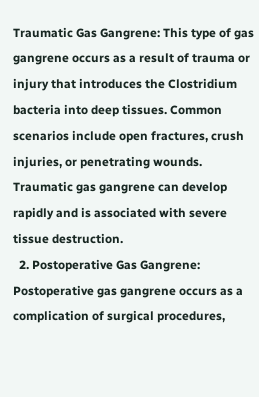Traumatic Gas Gangrene: This type of gas gangrene occurs as a result of trauma or injury that introduces the Clostridium bacteria into deep tissues. Common scenarios include open fractures, crush injuries, or penetrating wounds. Traumatic gas gangrene can develop rapidly and is associated with severe tissue destruction.
  2. Postoperative Gas Gangrene: Postoperative gas gangrene occurs as a complication of surgical procedures,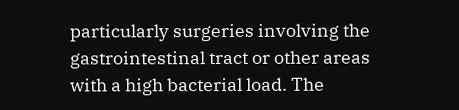particularly surgeries involving the gastrointestinal tract or other areas with a high bacterial load. The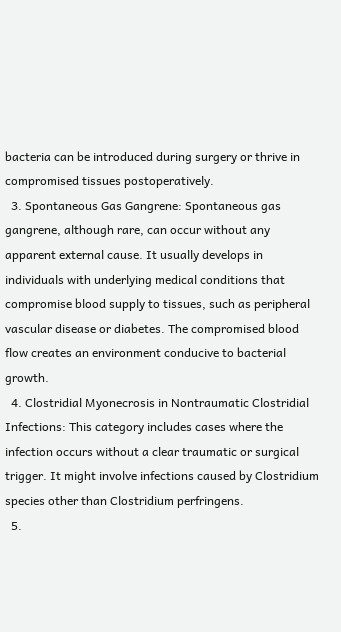bacteria can be introduced during surgery or thrive in compromised tissues postoperatively.
  3. Spontaneous Gas Gangrene: Spontaneous gas gangrene, although rare, can occur without any apparent external cause. It usually develops in individuals with underlying medical conditions that compromise blood supply to tissues, such as peripheral vascular disease or diabetes. The compromised blood flow creates an environment conducive to bacterial growth.
  4. Clostridial Myonecrosis in Nontraumatic Clostridial Infections: This category includes cases where the infection occurs without a clear traumatic or surgical trigger. It might involve infections caused by Clostridium species other than Clostridium perfringens.
  5.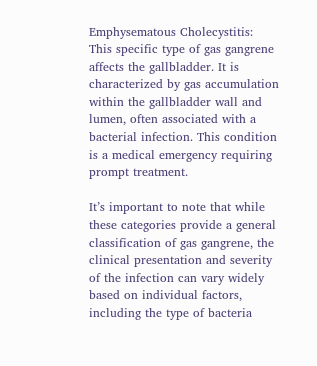Emphysematous Cholecystitis: This specific type of gas gangrene affects the gallbladder. It is characterized by gas accumulation within the gallbladder wall and lumen, often associated with a bacterial infection. This condition is a medical emergency requiring prompt treatment.

It’s important to note that while these categories provide a general classification of gas gangrene, the clinical presentation and severity of the infection can vary widely based on individual factors, including the type of bacteria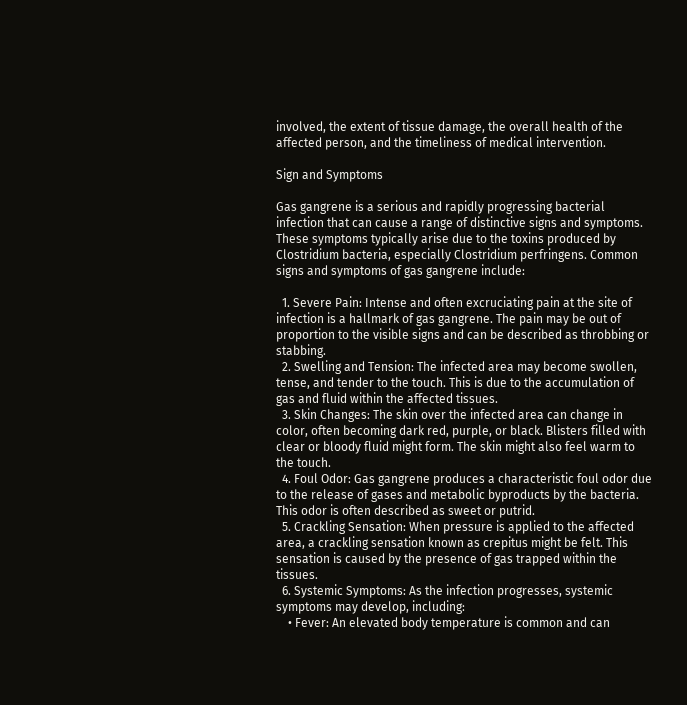involved, the extent of tissue damage, the overall health of the affected person, and the timeliness of medical intervention.

Sign and Symptoms

Gas gangrene is a serious and rapidly progressing bacterial infection that can cause a range of distinctive signs and symptoms. These symptoms typically arise due to the toxins produced by Clostridium bacteria, especially Clostridium perfringens. Common signs and symptoms of gas gangrene include:

  1. Severe Pain: Intense and often excruciating pain at the site of infection is a hallmark of gas gangrene. The pain may be out of proportion to the visible signs and can be described as throbbing or stabbing.
  2. Swelling and Tension: The infected area may become swollen, tense, and tender to the touch. This is due to the accumulation of gas and fluid within the affected tissues.
  3. Skin Changes: The skin over the infected area can change in color, often becoming dark red, purple, or black. Blisters filled with clear or bloody fluid might form. The skin might also feel warm to the touch.
  4. Foul Odor: Gas gangrene produces a characteristic foul odor due to the release of gases and metabolic byproducts by the bacteria. This odor is often described as sweet or putrid.
  5. Crackling Sensation: When pressure is applied to the affected area, a crackling sensation known as crepitus might be felt. This sensation is caused by the presence of gas trapped within the tissues.
  6. Systemic Symptoms: As the infection progresses, systemic symptoms may develop, including:
    • Fever: An elevated body temperature is common and can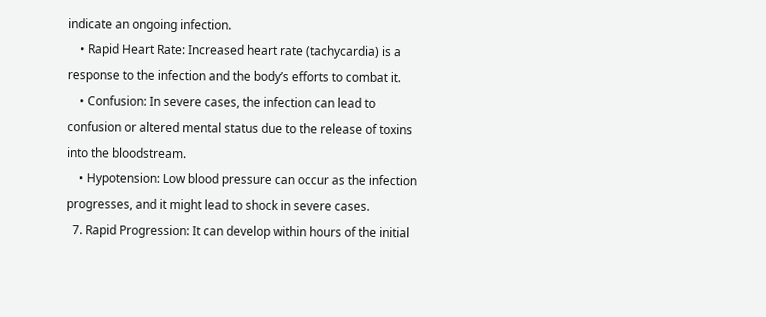indicate an ongoing infection.
    • Rapid Heart Rate: Increased heart rate (tachycardia) is a response to the infection and the body’s efforts to combat it.
    • Confusion: In severe cases, the infection can lead to confusion or altered mental status due to the release of toxins into the bloodstream.
    • Hypotension: Low blood pressure can occur as the infection progresses, and it might lead to shock in severe cases.
  7. Rapid Progression: It can develop within hours of the initial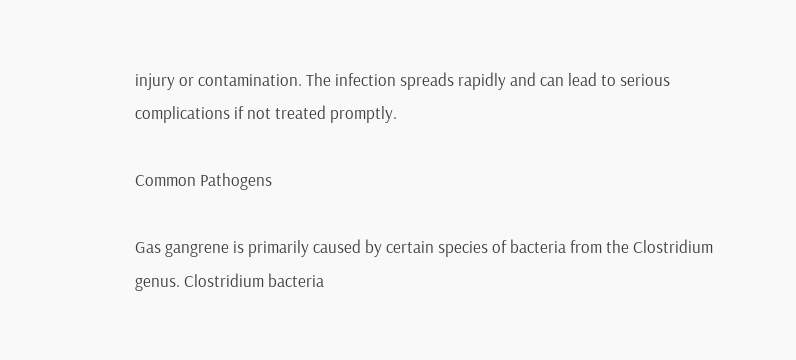injury or contamination. The infection spreads rapidly and can lead to serious complications if not treated promptly.

Common Pathogens

Gas gangrene is primarily caused by certain species of bacteria from the Clostridium genus. Clostridium bacteria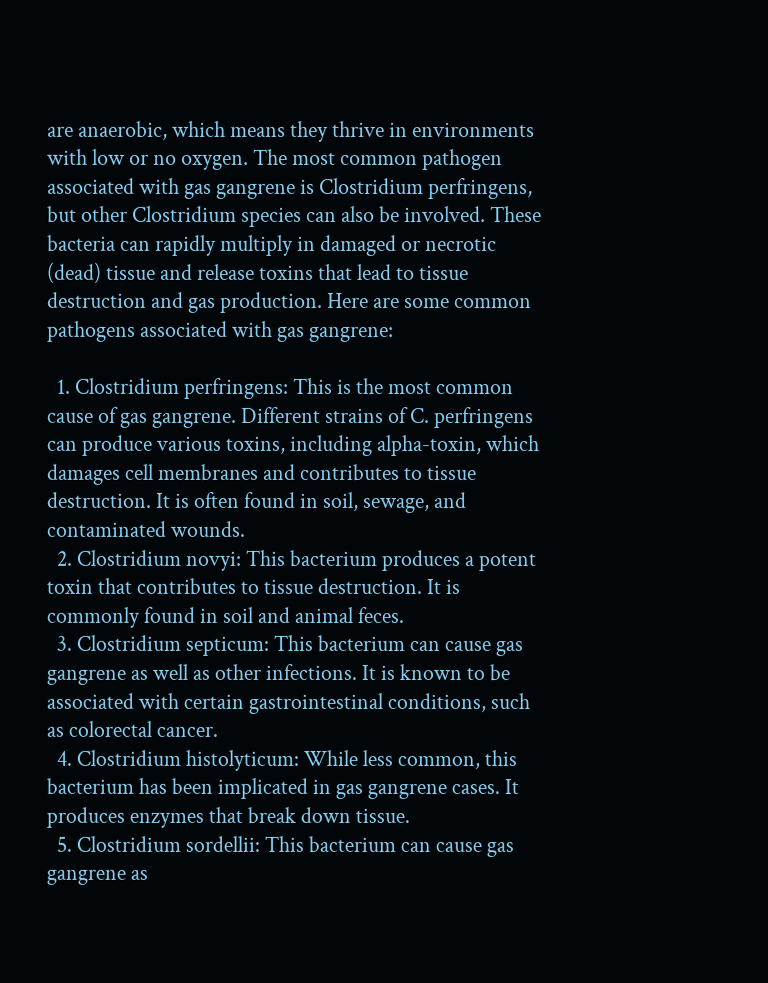are anaerobic, which means they thrive in environments with low or no oxygen. The most common pathogen associated with gas gangrene is Clostridium perfringens, but other Clostridium species can also be involved. These bacteria can rapidly multiply in damaged or necrotic (dead) tissue and release toxins that lead to tissue destruction and gas production. Here are some common pathogens associated with gas gangrene:

  1. Clostridium perfringens: This is the most common cause of gas gangrene. Different strains of C. perfringens can produce various toxins, including alpha-toxin, which damages cell membranes and contributes to tissue destruction. It is often found in soil, sewage, and contaminated wounds.
  2. Clostridium novyi: This bacterium produces a potent toxin that contributes to tissue destruction. It is commonly found in soil and animal feces.
  3. Clostridium septicum: This bacterium can cause gas gangrene as well as other infections. It is known to be associated with certain gastrointestinal conditions, such as colorectal cancer.
  4. Clostridium histolyticum: While less common, this bacterium has been implicated in gas gangrene cases. It produces enzymes that break down tissue.
  5. Clostridium sordellii: This bacterium can cause gas gangrene as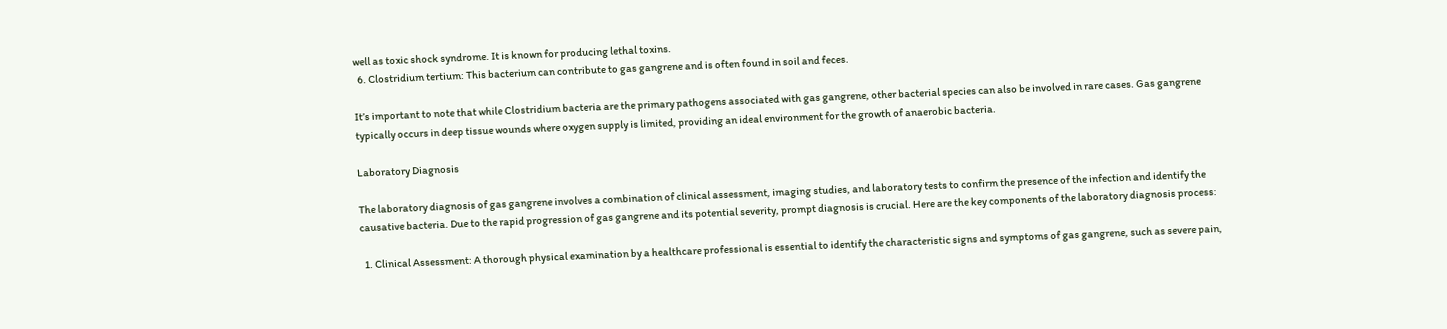well as toxic shock syndrome. It is known for producing lethal toxins.
  6. Clostridium tertium: This bacterium can contribute to gas gangrene and is often found in soil and feces.

It’s important to note that while Clostridium bacteria are the primary pathogens associated with gas gangrene, other bacterial species can also be involved in rare cases. Gas gangrene typically occurs in deep tissue wounds where oxygen supply is limited, providing an ideal environment for the growth of anaerobic bacteria.

Laboratory Diagnosis

The laboratory diagnosis of gas gangrene involves a combination of clinical assessment, imaging studies, and laboratory tests to confirm the presence of the infection and identify the causative bacteria. Due to the rapid progression of gas gangrene and its potential severity, prompt diagnosis is crucial. Here are the key components of the laboratory diagnosis process:

  1. Clinical Assessment: A thorough physical examination by a healthcare professional is essential to identify the characteristic signs and symptoms of gas gangrene, such as severe pain,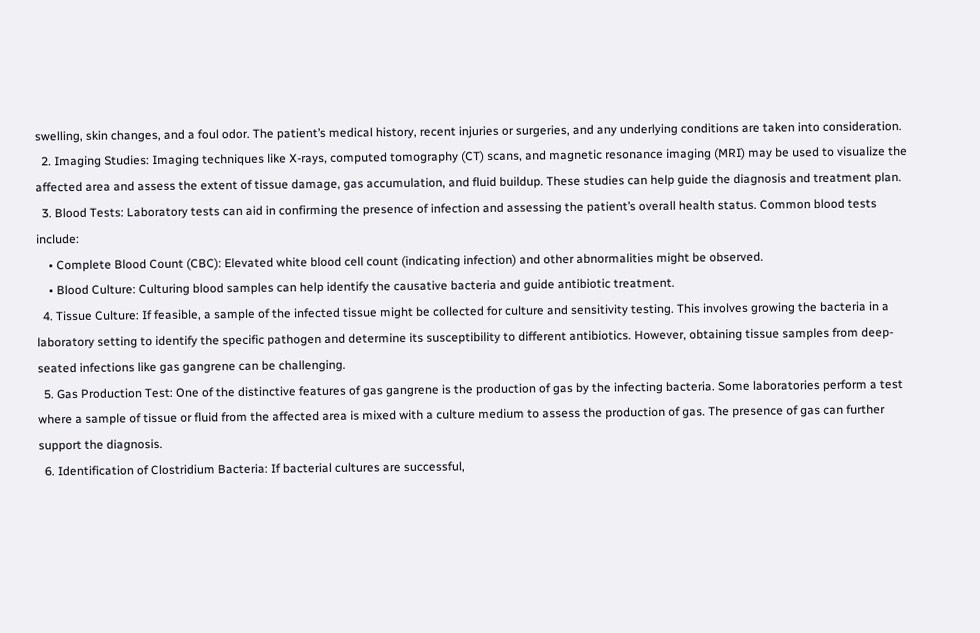swelling, skin changes, and a foul odor. The patient’s medical history, recent injuries or surgeries, and any underlying conditions are taken into consideration.
  2. Imaging Studies: Imaging techniques like X-rays, computed tomography (CT) scans, and magnetic resonance imaging (MRI) may be used to visualize the affected area and assess the extent of tissue damage, gas accumulation, and fluid buildup. These studies can help guide the diagnosis and treatment plan.
  3. Blood Tests: Laboratory tests can aid in confirming the presence of infection and assessing the patient’s overall health status. Common blood tests include:
    • Complete Blood Count (CBC): Elevated white blood cell count (indicating infection) and other abnormalities might be observed.
    • Blood Culture: Culturing blood samples can help identify the causative bacteria and guide antibiotic treatment.
  4. Tissue Culture: If feasible, a sample of the infected tissue might be collected for culture and sensitivity testing. This involves growing the bacteria in a laboratory setting to identify the specific pathogen and determine its susceptibility to different antibiotics. However, obtaining tissue samples from deep-seated infections like gas gangrene can be challenging.
  5. Gas Production Test: One of the distinctive features of gas gangrene is the production of gas by the infecting bacteria. Some laboratories perform a test where a sample of tissue or fluid from the affected area is mixed with a culture medium to assess the production of gas. The presence of gas can further support the diagnosis.
  6. Identification of Clostridium Bacteria: If bacterial cultures are successful,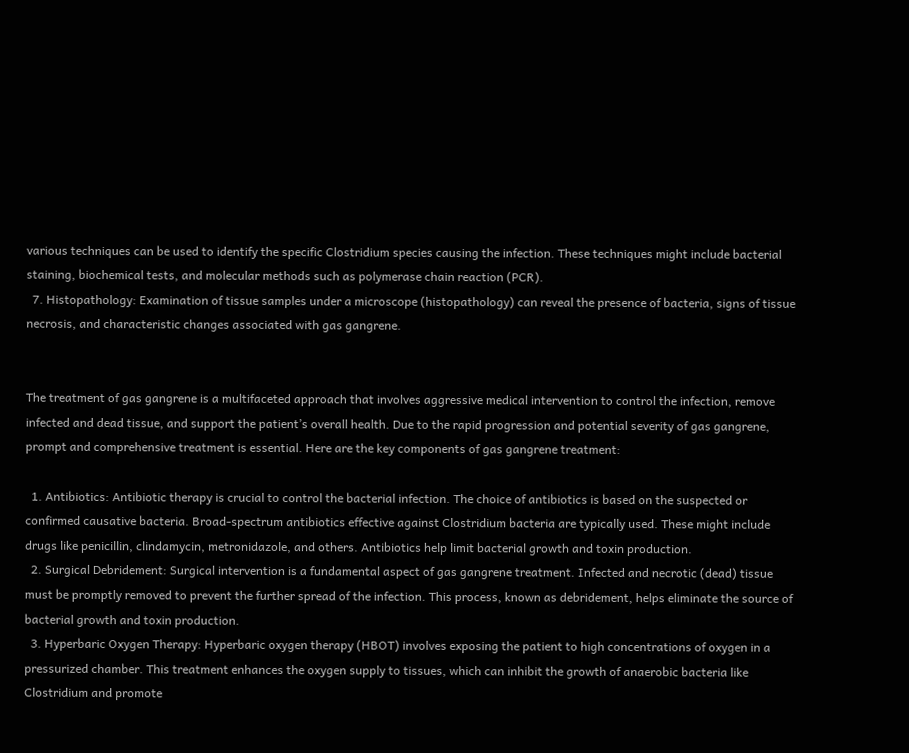various techniques can be used to identify the specific Clostridium species causing the infection. These techniques might include bacterial staining, biochemical tests, and molecular methods such as polymerase chain reaction (PCR).
  7. Histopathology: Examination of tissue samples under a microscope (histopathology) can reveal the presence of bacteria, signs of tissue necrosis, and characteristic changes associated with gas gangrene.


The treatment of gas gangrene is a multifaceted approach that involves aggressive medical intervention to control the infection, remove infected and dead tissue, and support the patient’s overall health. Due to the rapid progression and potential severity of gas gangrene, prompt and comprehensive treatment is essential. Here are the key components of gas gangrene treatment:

  1. Antibiotics: Antibiotic therapy is crucial to control the bacterial infection. The choice of antibiotics is based on the suspected or confirmed causative bacteria. Broad-spectrum antibiotics effective against Clostridium bacteria are typically used. These might include drugs like penicillin, clindamycin, metronidazole, and others. Antibiotics help limit bacterial growth and toxin production.
  2. Surgical Debridement: Surgical intervention is a fundamental aspect of gas gangrene treatment. Infected and necrotic (dead) tissue must be promptly removed to prevent the further spread of the infection. This process, known as debridement, helps eliminate the source of bacterial growth and toxin production.
  3. Hyperbaric Oxygen Therapy: Hyperbaric oxygen therapy (HBOT) involves exposing the patient to high concentrations of oxygen in a pressurized chamber. This treatment enhances the oxygen supply to tissues, which can inhibit the growth of anaerobic bacteria like Clostridium and promote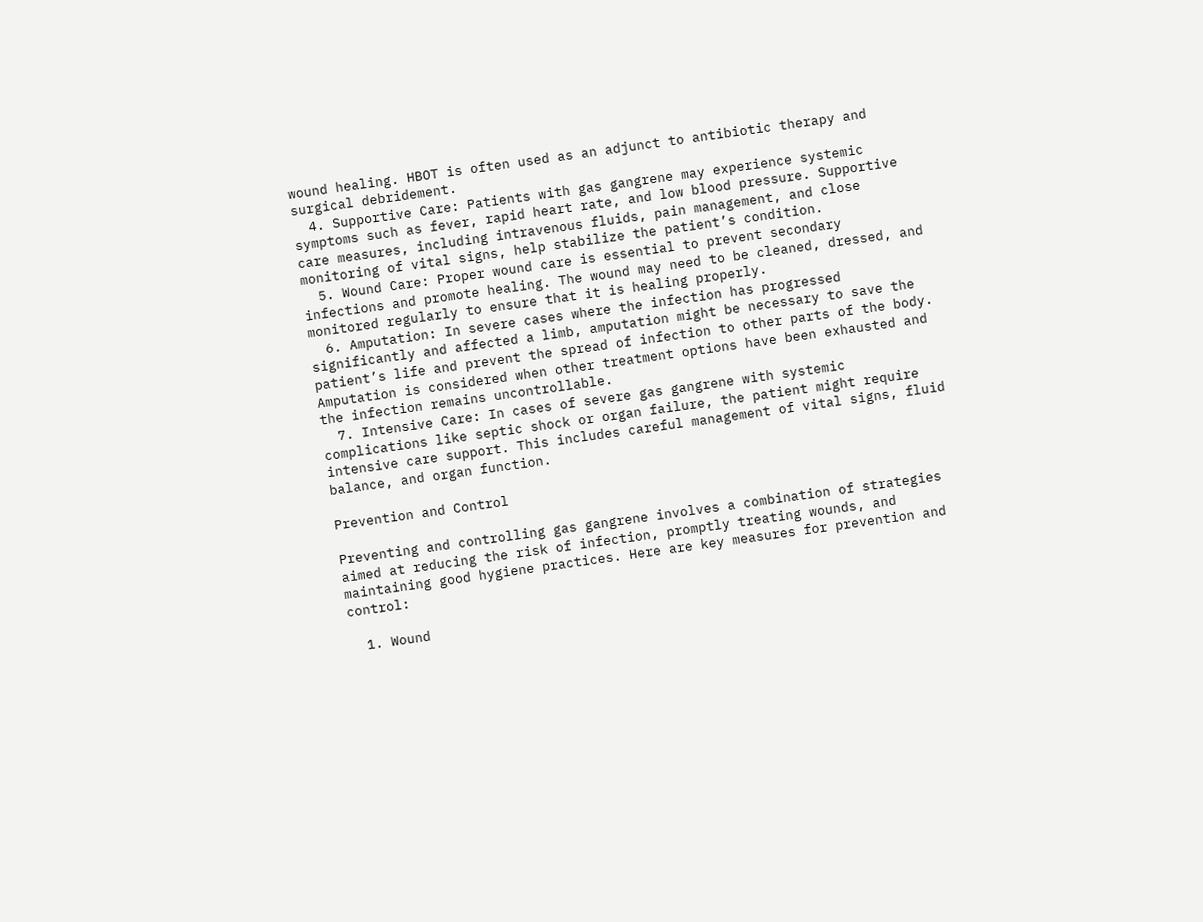wound healing. HBOT is often used as an adjunct to antibiotic therapy and surgical debridement.
  4. Supportive Care: Patients with gas gangrene may experience systemic symptoms such as fever, rapid heart rate, and low blood pressure. Supportive care measures, including intravenous fluids, pain management, and close monitoring of vital signs, help stabilize the patient’s condition.
  5. Wound Care: Proper wound care is essential to prevent secondary infections and promote healing. The wound may need to be cleaned, dressed, and monitored regularly to ensure that it is healing properly.
  6. Amputation: In severe cases where the infection has progressed significantly and affected a limb, amputation might be necessary to save the patient’s life and prevent the spread of infection to other parts of the body. Amputation is considered when other treatment options have been exhausted and the infection remains uncontrollable.
  7. Intensive Care: In cases of severe gas gangrene with systemic complications like septic shock or organ failure, the patient might require intensive care support. This includes careful management of vital signs, fluid balance, and organ function.

Prevention and Control

Preventing and controlling gas gangrene involves a combination of strategies aimed at reducing the risk of infection, promptly treating wounds, and maintaining good hygiene practices. Here are key measures for prevention and control:

  1. Wound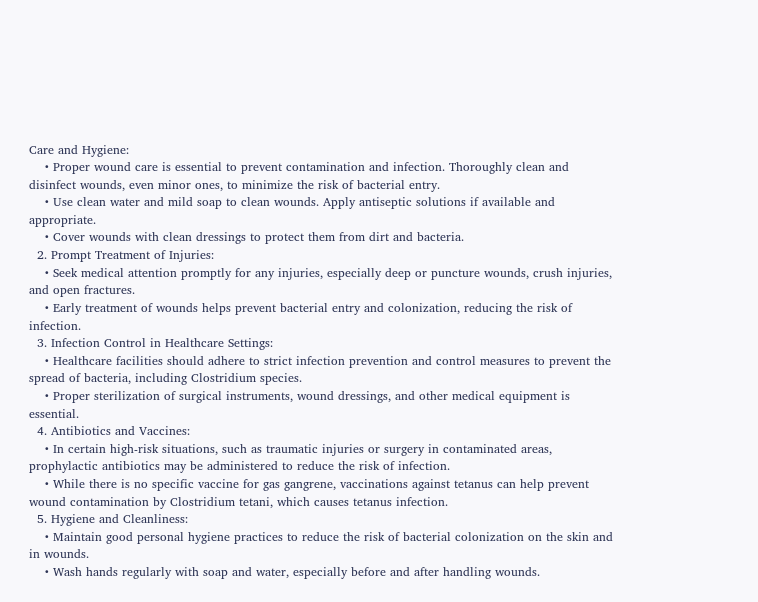Care and Hygiene:
    • Proper wound care is essential to prevent contamination and infection. Thoroughly clean and disinfect wounds, even minor ones, to minimize the risk of bacterial entry.
    • Use clean water and mild soap to clean wounds. Apply antiseptic solutions if available and appropriate.
    • Cover wounds with clean dressings to protect them from dirt and bacteria.
  2. Prompt Treatment of Injuries:
    • Seek medical attention promptly for any injuries, especially deep or puncture wounds, crush injuries, and open fractures.
    • Early treatment of wounds helps prevent bacterial entry and colonization, reducing the risk of infection.
  3. Infection Control in Healthcare Settings:
    • Healthcare facilities should adhere to strict infection prevention and control measures to prevent the spread of bacteria, including Clostridium species.
    • Proper sterilization of surgical instruments, wound dressings, and other medical equipment is essential.
  4. Antibiotics and Vaccines:
    • In certain high-risk situations, such as traumatic injuries or surgery in contaminated areas, prophylactic antibiotics may be administered to reduce the risk of infection.
    • While there is no specific vaccine for gas gangrene, vaccinations against tetanus can help prevent wound contamination by Clostridium tetani, which causes tetanus infection.
  5. Hygiene and Cleanliness:
    • Maintain good personal hygiene practices to reduce the risk of bacterial colonization on the skin and in wounds.
    • Wash hands regularly with soap and water, especially before and after handling wounds.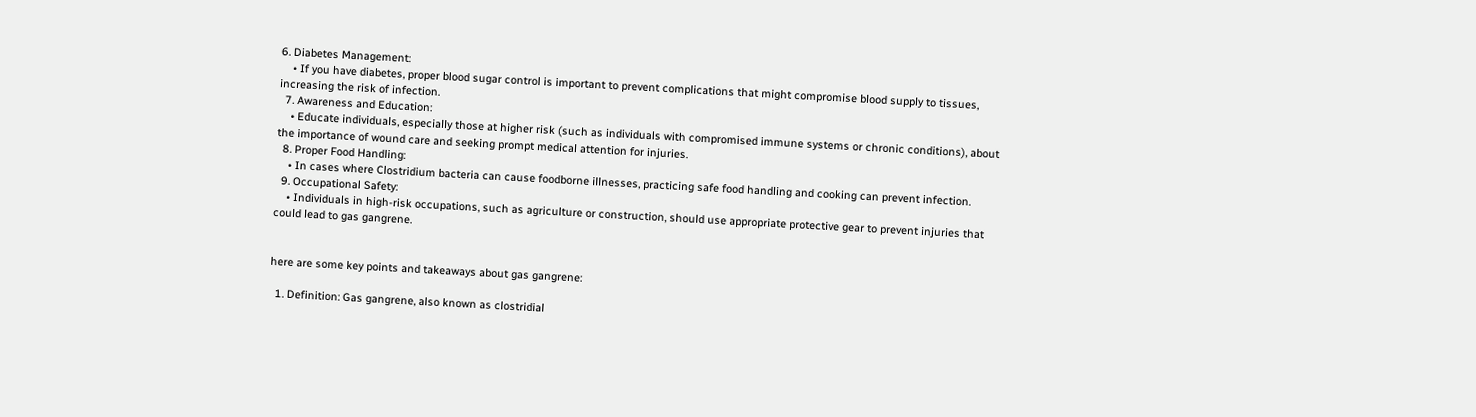6. Diabetes Management:
    • If you have diabetes, proper blood sugar control is important to prevent complications that might compromise blood supply to tissues, increasing the risk of infection.
  7. Awareness and Education:
    • Educate individuals, especially those at higher risk (such as individuals with compromised immune systems or chronic conditions), about the importance of wound care and seeking prompt medical attention for injuries.
  8. Proper Food Handling:
    • In cases where Clostridium bacteria can cause foodborne illnesses, practicing safe food handling and cooking can prevent infection.
  9. Occupational Safety:
    • Individuals in high-risk occupations, such as agriculture or construction, should use appropriate protective gear to prevent injuries that could lead to gas gangrene.


here are some key points and takeaways about gas gangrene:

  1. Definition: Gas gangrene, also known as clostridial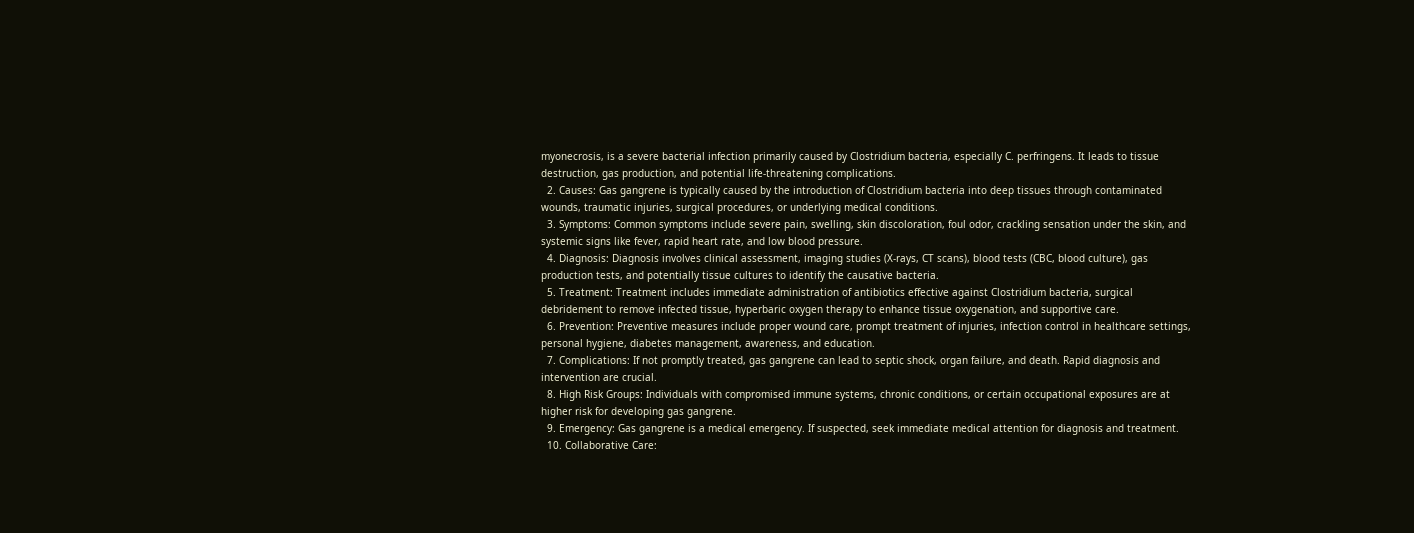myonecrosis, is a severe bacterial infection primarily caused by Clostridium bacteria, especially C. perfringens. It leads to tissue destruction, gas production, and potential life-threatening complications.
  2. Causes: Gas gangrene is typically caused by the introduction of Clostridium bacteria into deep tissues through contaminated wounds, traumatic injuries, surgical procedures, or underlying medical conditions.
  3. Symptoms: Common symptoms include severe pain, swelling, skin discoloration, foul odor, crackling sensation under the skin, and systemic signs like fever, rapid heart rate, and low blood pressure.
  4. Diagnosis: Diagnosis involves clinical assessment, imaging studies (X-rays, CT scans), blood tests (CBC, blood culture), gas production tests, and potentially tissue cultures to identify the causative bacteria.
  5. Treatment: Treatment includes immediate administration of antibiotics effective against Clostridium bacteria, surgical debridement to remove infected tissue, hyperbaric oxygen therapy to enhance tissue oxygenation, and supportive care.
  6. Prevention: Preventive measures include proper wound care, prompt treatment of injuries, infection control in healthcare settings, personal hygiene, diabetes management, awareness, and education.
  7. Complications: If not promptly treated, gas gangrene can lead to septic shock, organ failure, and death. Rapid diagnosis and intervention are crucial.
  8. High Risk Groups: Individuals with compromised immune systems, chronic conditions, or certain occupational exposures are at higher risk for developing gas gangrene.
  9. Emergency: Gas gangrene is a medical emergency. If suspected, seek immediate medical attention for diagnosis and treatment.
  10. Collaborative Care: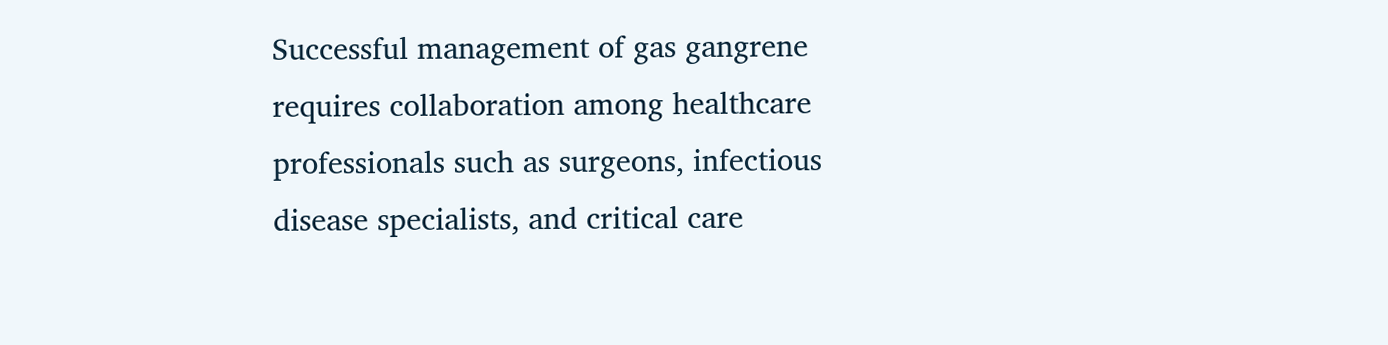Successful management of gas gangrene requires collaboration among healthcare professionals such as surgeons, infectious disease specialists, and critical care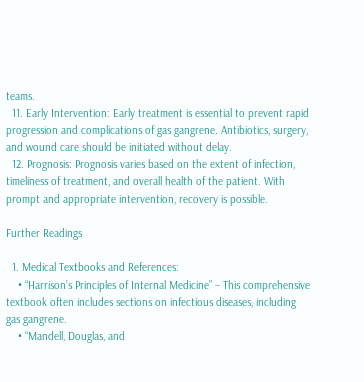teams.
  11. Early Intervention: Early treatment is essential to prevent rapid progression and complications of gas gangrene. Antibiotics, surgery, and wound care should be initiated without delay.
  12. Prognosis: Prognosis varies based on the extent of infection, timeliness of treatment, and overall health of the patient. With prompt and appropriate intervention, recovery is possible.

Further Readings

  1. Medical Textbooks and References:
    • “Harrison’s Principles of Internal Medicine” – This comprehensive textbook often includes sections on infectious diseases, including gas gangrene.
    • “Mandell, Douglas, and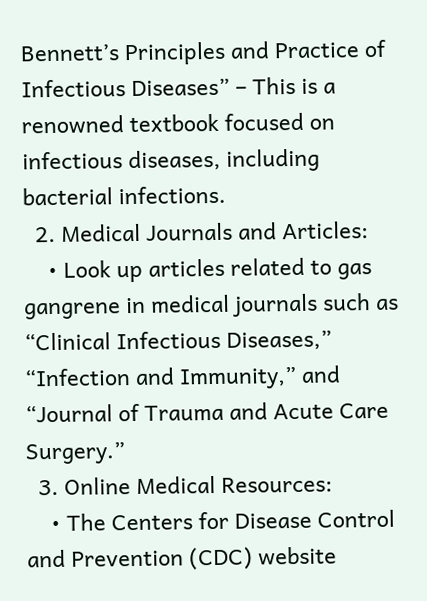Bennett’s Principles and Practice of Infectious Diseases” – This is a renowned textbook focused on infectious diseases, including bacterial infections.
  2. Medical Journals and Articles:
    • Look up articles related to gas gangrene in medical journals such as “Clinical Infectious Diseases,” “Infection and Immunity,” and “Journal of Trauma and Acute Care Surgery.”
  3. Online Medical Resources:
    • The Centers for Disease Control and Prevention (CDC) website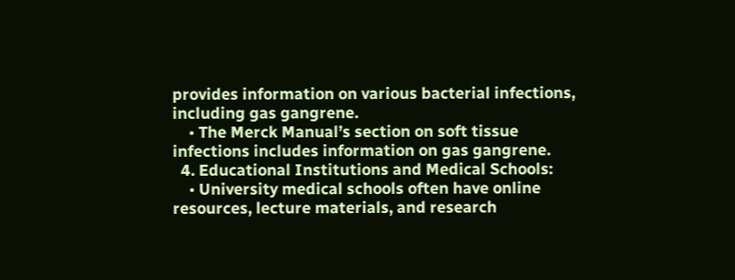provides information on various bacterial infections, including gas gangrene.
    • The Merck Manual’s section on soft tissue infections includes information on gas gangrene.
  4. Educational Institutions and Medical Schools:
    • University medical schools often have online resources, lecture materials, and research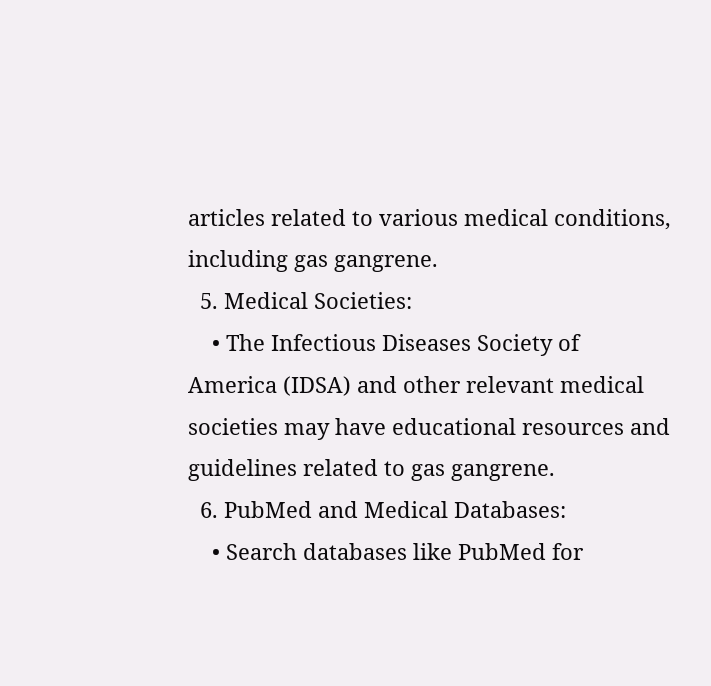articles related to various medical conditions, including gas gangrene.
  5. Medical Societies:
    • The Infectious Diseases Society of America (IDSA) and other relevant medical societies may have educational resources and guidelines related to gas gangrene.
  6. PubMed and Medical Databases:
    • Search databases like PubMed for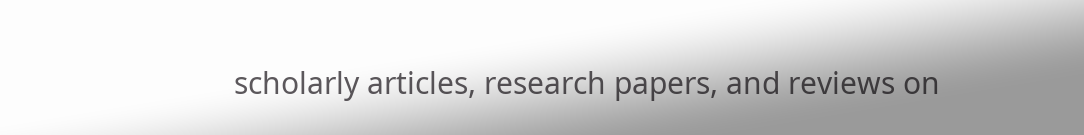scholarly articles, research papers, and reviews on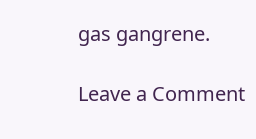gas gangrene.

Leave a Comment